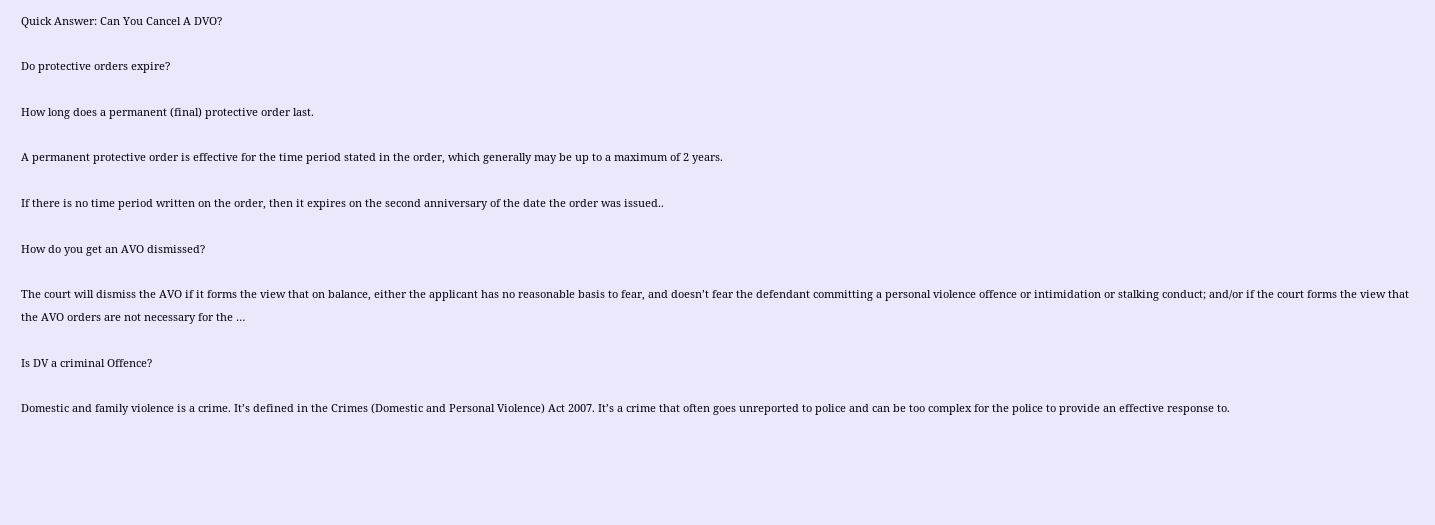Quick Answer: Can You Cancel A DVO?

Do protective orders expire?

How long does a permanent (final) protective order last.

A permanent protective order is effective for the time period stated in the order, which generally may be up to a maximum of 2 years.

If there is no time period written on the order, then it expires on the second anniversary of the date the order was issued..

How do you get an AVO dismissed?

The court will dismiss the AVO if it forms the view that on balance, either the applicant has no reasonable basis to fear, and doesn’t fear the defendant committing a personal violence offence or intimidation or stalking conduct; and/or if the court forms the view that the AVO orders are not necessary for the …

Is DV a criminal Offence?

Domestic and family violence is a crime. It’s defined in the Crimes (Domestic and Personal Violence) Act 2007. It’s a crime that often goes unreported to police and can be too complex for the police to provide an effective response to.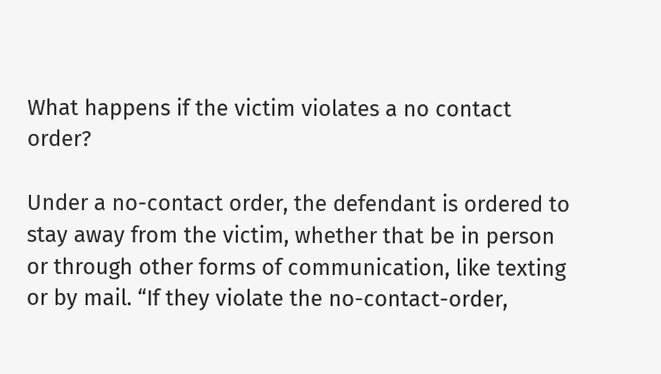What happens if the victim violates a no contact order?

Under a no-contact order, the defendant is ordered to stay away from the victim, whether that be in person or through other forms of communication, like texting or by mail. “If they violate the no-contact-order,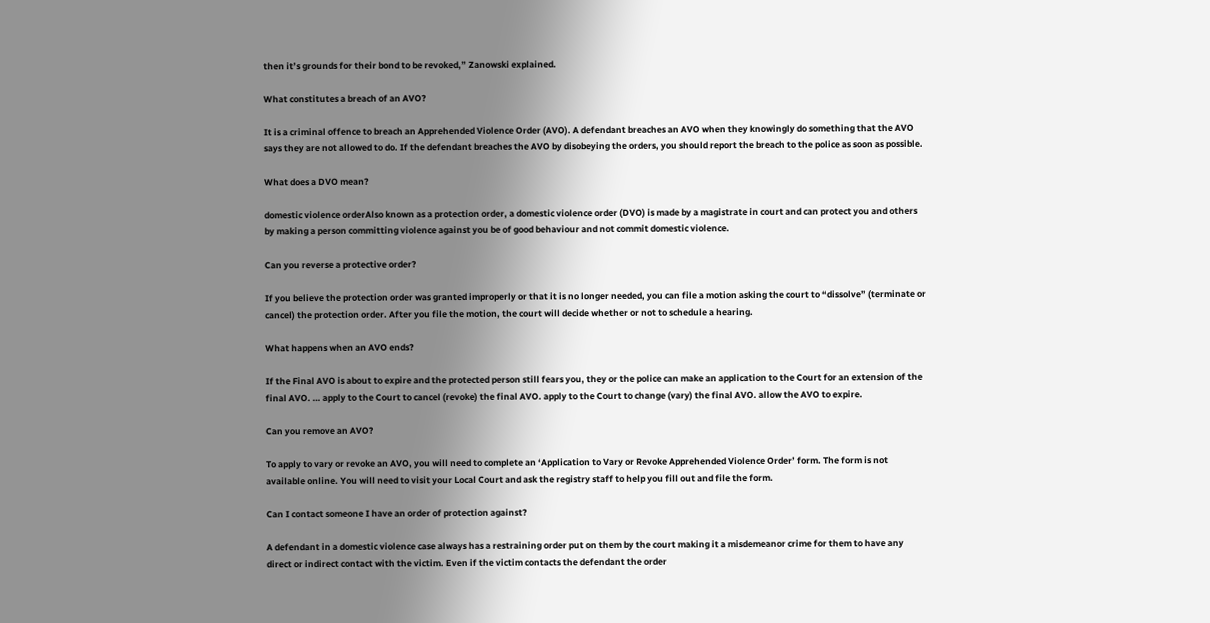then it’s grounds for their bond to be revoked,” Zanowski explained.

What constitutes a breach of an AVO?

It is a criminal offence to breach an Apprehended Violence Order (AVO). A defendant breaches an AVO when they knowingly do something that the AVO says they are not allowed to do. If the defendant breaches the AVO by disobeying the orders, you should report the breach to the police as soon as possible.

What does a DVO mean?

domestic violence orderAlso known as a protection order, a domestic violence order (DVO) is made by a magistrate in court and can protect you and others by making a person committing violence against you be of good behaviour and not commit domestic violence.

Can you reverse a protective order?

If you believe the protection order was granted improperly or that it is no longer needed, you can file a motion asking the court to “dissolve” (terminate or cancel) the protection order. After you file the motion, the court will decide whether or not to schedule a hearing.

What happens when an AVO ends?

If the Final AVO is about to expire and the protected person still fears you, they or the police can make an application to the Court for an extension of the final AVO. … apply to the Court to cancel (revoke) the final AVO. apply to the Court to change (vary) the final AVO. allow the AVO to expire.

Can you remove an AVO?

To apply to vary or revoke an AVO, you will need to complete an ‘Application to Vary or Revoke Apprehended Violence Order’ form. The form is not available online. You will need to visit your Local Court and ask the registry staff to help you fill out and file the form.

Can I contact someone I have an order of protection against?

A defendant in a domestic violence case always has a restraining order put on them by the court making it a misdemeanor crime for them to have any direct or indirect contact with the victim. Even if the victim contacts the defendant the order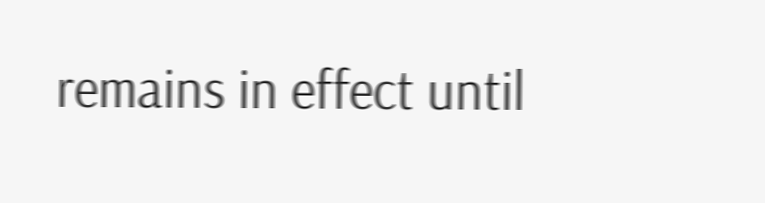remains in effect until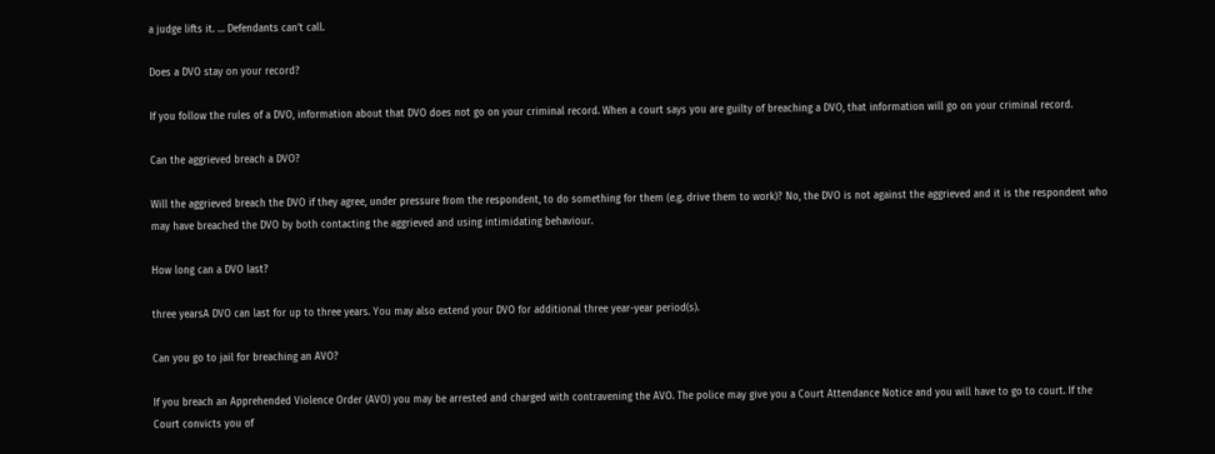a judge lifts it. … Defendants can’t call.

Does a DVO stay on your record?

If you follow the rules of a DVO, information about that DVO does not go on your criminal record. When a court says you are guilty of breaching a DVO, that information will go on your criminal record.

Can the aggrieved breach a DVO?

Will the aggrieved breach the DVO if they agree, under pressure from the respondent, to do something for them (e.g. drive them to work)? No, the DVO is not against the aggrieved and it is the respondent who may have breached the DVO by both contacting the aggrieved and using intimidating behaviour.

How long can a DVO last?

three yearsA DVO can last for up to three years. You may also extend your DVO for additional three year-year period(s).

Can you go to jail for breaching an AVO?

If you breach an Apprehended Violence Order (AVO) you may be arrested and charged with contravening the AVO. The police may give you a Court Attendance Notice and you will have to go to court. If the Court convicts you of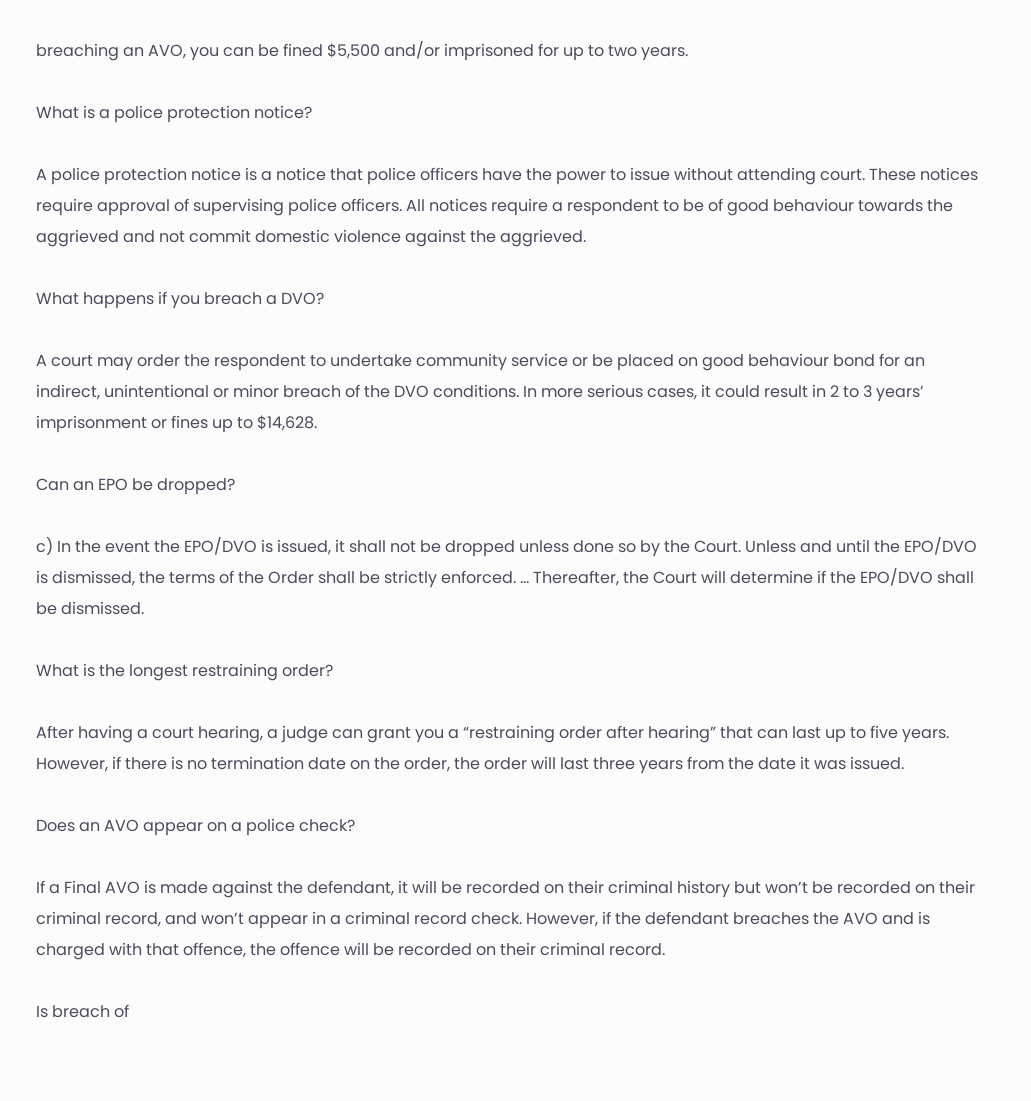breaching an AVO, you can be fined $5,500 and/or imprisoned for up to two years.

What is a police protection notice?

A police protection notice is a notice that police officers have the power to issue without attending court. These notices require approval of supervising police officers. All notices require a respondent to be of good behaviour towards the aggrieved and not commit domestic violence against the aggrieved.

What happens if you breach a DVO?

A court may order the respondent to undertake community service or be placed on good behaviour bond for an indirect, unintentional or minor breach of the DVO conditions. In more serious cases, it could result in 2 to 3 years’ imprisonment or fines up to $14,628.

Can an EPO be dropped?

c) In the event the EPO/DVO is issued, it shall not be dropped unless done so by the Court. Unless and until the EPO/DVO is dismissed, the terms of the Order shall be strictly enforced. … Thereafter, the Court will determine if the EPO/DVO shall be dismissed.

What is the longest restraining order?

After having a court hearing, a judge can grant you a “restraining order after hearing” that can last up to five years. However, if there is no termination date on the order, the order will last three years from the date it was issued.

Does an AVO appear on a police check?

If a Final AVO is made against the defendant, it will be recorded on their criminal history but won’t be recorded on their criminal record, and won’t appear in a criminal record check. However, if the defendant breaches the AVO and is charged with that offence, the offence will be recorded on their criminal record.

Is breach of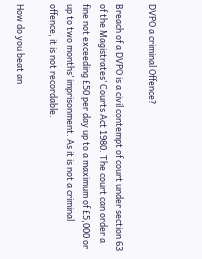DVPO a criminal Offence?

Breach of a DVPO is a civil contempt of court under section 63 of the Magistrates’ Courts Act 1980. The court can order a fine not exceeding £50 per day up to a maximum of £5,000 or up to two months’ imprisonment. As it is not a criminal offence, it is not recordable.

How do you beat an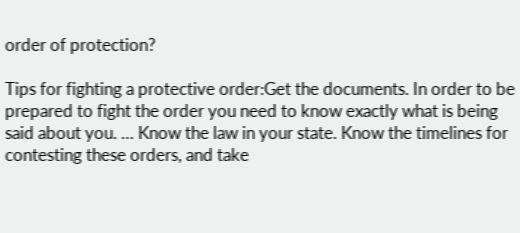order of protection?

Tips for fighting a protective order:Get the documents. In order to be prepared to fight the order you need to know exactly what is being said about you. … Know the law in your state. Know the timelines for contesting these orders, and take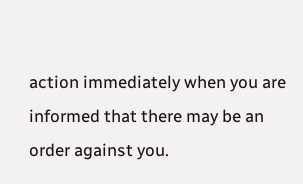action immediately when you are informed that there may be an order against you.